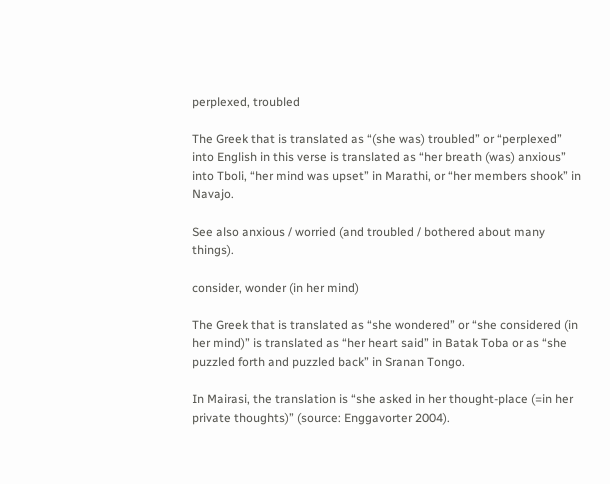perplexed, troubled

The Greek that is translated as “(she was) troubled” or “perplexed” into English in this verse is translated as “her breath (was) anxious” into Tboli, “her mind was upset” in Marathi, or “her members shook” in Navajo.

See also anxious / worried (and troubled / bothered about many things).

consider, wonder (in her mind)

The Greek that is translated as “she wondered” or “she considered (in her mind)” is translated as “her heart said” in Batak Toba or as “she puzzled forth and puzzled back” in Sranan Tongo.

In Mairasi, the translation is “she asked in her thought-place (=in her private thoughts)” (source: Enggavorter 2004).